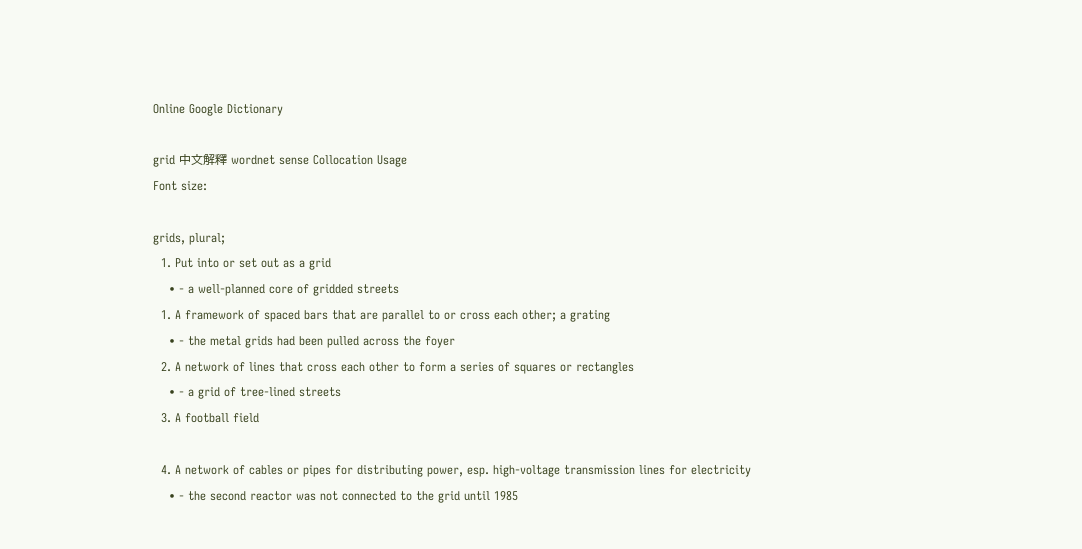Online Google Dictionary

grid 中文解釋 wordnet sense Collocation Usage
Font size:

grids, plural;
  1. Put into or set out as a grid
    • - a well-planned core of gridded streets
  1. A framework of spaced bars that are parallel to or cross each other; a grating
    • - the metal grids had been pulled across the foyer
  2. A network of lines that cross each other to form a series of squares or rectangles
    • - a grid of tree-lined streets
  3. A football field

  4. A network of cables or pipes for distributing power, esp. high-voltage transmission lines for electricity
    • - the second reactor was not connected to the grid until 1985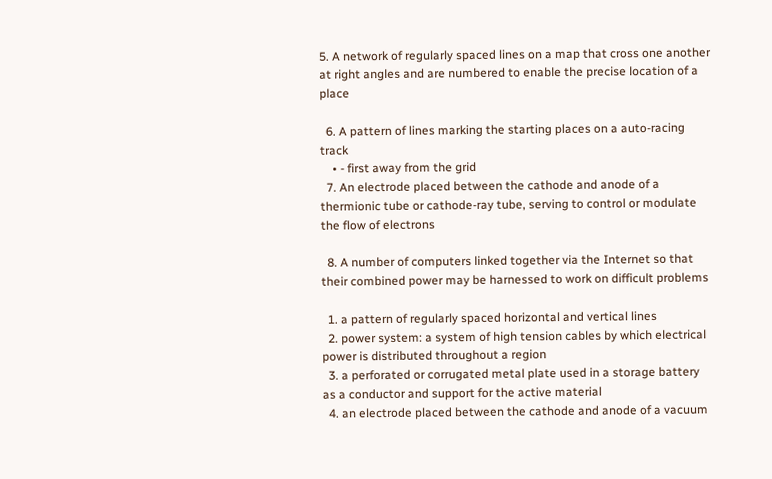5. A network of regularly spaced lines on a map that cross one another at right angles and are numbered to enable the precise location of a place

  6. A pattern of lines marking the starting places on a auto-racing track
    • - first away from the grid
  7. An electrode placed between the cathode and anode of a thermionic tube or cathode-ray tube, serving to control or modulate the flow of electrons

  8. A number of computers linked together via the Internet so that their combined power may be harnessed to work on difficult problems

  1. a pattern of regularly spaced horizontal and vertical lines
  2. power system: a system of high tension cables by which electrical power is distributed throughout a region
  3. a perforated or corrugated metal plate used in a storage battery as a conductor and support for the active material
  4. an electrode placed between the cathode and anode of a vacuum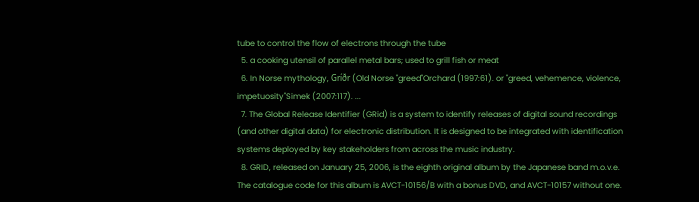tube to control the flow of electrons through the tube
  5. a cooking utensil of parallel metal bars; used to grill fish or meat
  6. In Norse mythology, Gríðr (Old Norse "greed"Orchard (1997:61). or "greed, vehemence, violence, impetuosity"Simek (2007:117). ...
  7. The Global Release Identifier (GRid) is a system to identify releases of digital sound recordings (and other digital data) for electronic distribution. It is designed to be integrated with identification systems deployed by key stakeholders from across the music industry.
  8. GRID, released on January 25, 2006, is the eighth original album by the Japanese band m.o.v.e. The catalogue code for this album is AVCT-10156/B with a bonus DVD, and AVCT-10157 without one.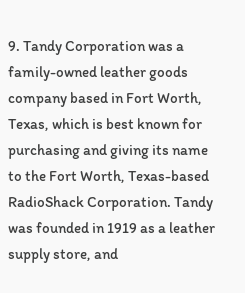9. Tandy Corporation was a family-owned leather goods company based in Fort Worth, Texas, which is best known for purchasing and giving its name to the Fort Worth, Texas-based RadioShack Corporation. Tandy was founded in 1919 as a leather supply store, and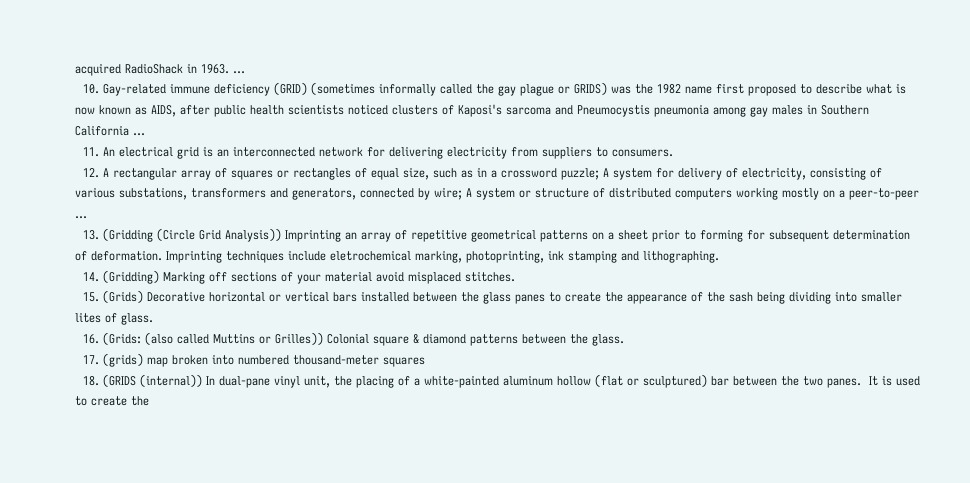acquired RadioShack in 1963. ...
  10. Gay-related immune deficiency (GRID) (sometimes informally called the gay plague or GRIDS) was the 1982 name first proposed to describe what is now known as AIDS, after public health scientists noticed clusters of Kaposi's sarcoma and Pneumocystis pneumonia among gay males in Southern California ...
  11. An electrical grid is an interconnected network for delivering electricity from suppliers to consumers.
  12. A rectangular array of squares or rectangles of equal size, such as in a crossword puzzle; A system for delivery of electricity, consisting of various substations, transformers and generators, connected by wire; A system or structure of distributed computers working mostly on a peer-to-peer ...
  13. (Gridding (Circle Grid Analysis)) Imprinting an array of repetitive geometrical patterns on a sheet prior to forming for subsequent determination of deformation. Imprinting techniques include eletrochemical marking, photoprinting, ink stamping and lithographing.
  14. (Gridding) Marking off sections of your material avoid misplaced stitches.
  15. (Grids) Decorative horizontal or vertical bars installed between the glass panes to create the appearance of the sash being dividing into smaller lites of glass.
  16. (Grids: (also called Muttins or Grilles)) Colonial square & diamond patterns between the glass.
  17. (grids) map broken into numbered thousand-meter squares
  18. (GRIDS (internal)) In dual-pane vinyl unit, the placing of a white-painted aluminum hollow (flat or sculptured) bar between the two panes.  It is used to create the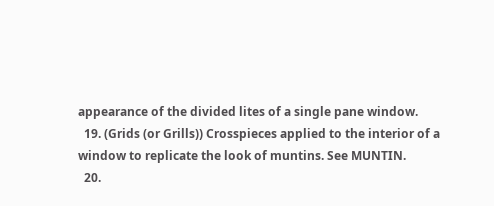appearance of the divided lites of a single pane window.
  19. (Grids (or Grills)) Crosspieces applied to the interior of a window to replicate the look of muntins. See MUNTIN.
  20.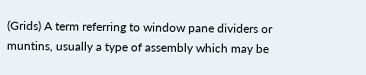(Grids) A term referring to window pane dividers or muntins, usually a type of assembly which may be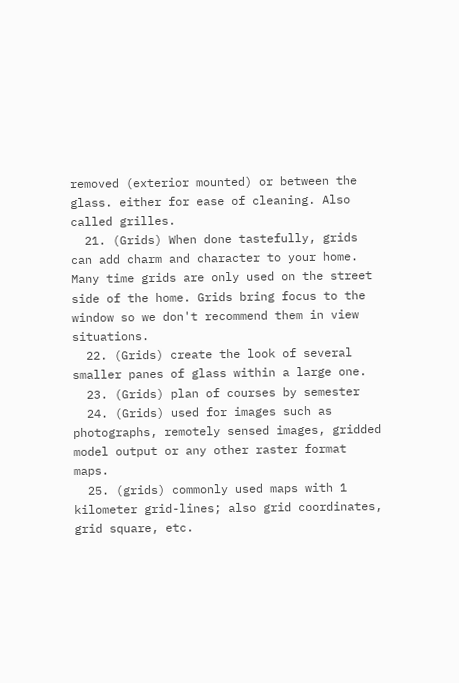removed (exterior mounted) or between the glass. either for ease of cleaning. Also called grilles.
  21. (Grids) When done tastefully, grids can add charm and character to your home. Many time grids are only used on the street side of the home. Grids bring focus to the window so we don't recommend them in view situations.
  22. (Grids) create the look of several smaller panes of glass within a large one.
  23. (Grids) plan of courses by semester
  24. (Grids) used for images such as photographs, remotely sensed images, gridded model output or any other raster format maps.
  25. (grids) commonly used maps with 1 kilometer grid-lines; also grid coordinates, grid square, etc.